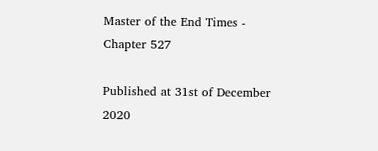Master of the End Times - Chapter 527

Published at 31st of December 2020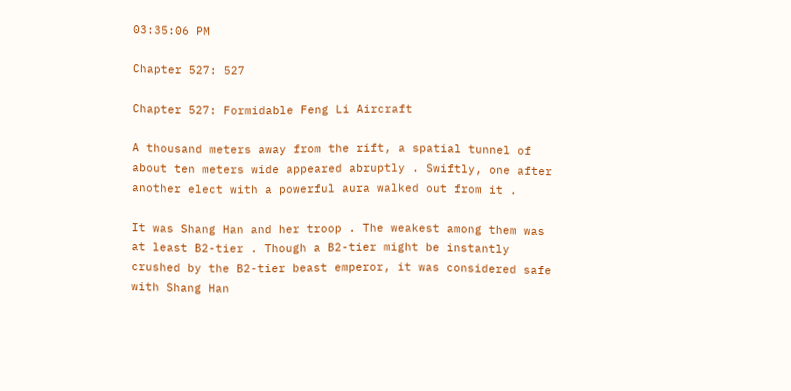03:35:06 PM

Chapter 527: 527

Chapter 527: Formidable Feng Li Aircraft

A thousand meters away from the rift, a spatial tunnel of about ten meters wide appeared abruptly . Swiftly, one after another elect with a powerful aura walked out from it .

It was Shang Han and her troop . The weakest among them was at least B2-tier . Though a B2-tier might be instantly crushed by the B2-tier beast emperor, it was considered safe with Shang Han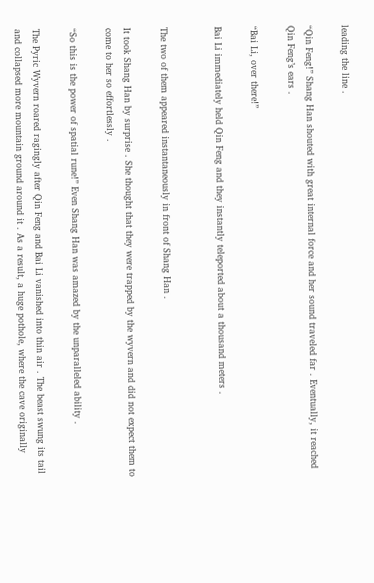leading the line .

“Qin Feng!” Shang Han shouted with great internal force and her sound traveled far . Eventually, it reached Qin Feng’s ears .

“Bai Li, over there!”

Bai Li immediately held Qin Feng and they instantly teleported about a thousand meters .


The two of them appeared instantaneously in front of Shang Han .

It took Shang Han by surprise . She thought that they were trapped by the wyvern and did not expect them to come to her so effortlessly .

“So this is the power of spatial rune!” Even Shang Han was amazed by the unparalleled ability .

The Pyric Wyvern roared ragingly after Qin Feng and Bai Li vanished into thin air . The beast swung its tail and collapsed more mountain ground around it . As a result, a huge pothole, where the cave originally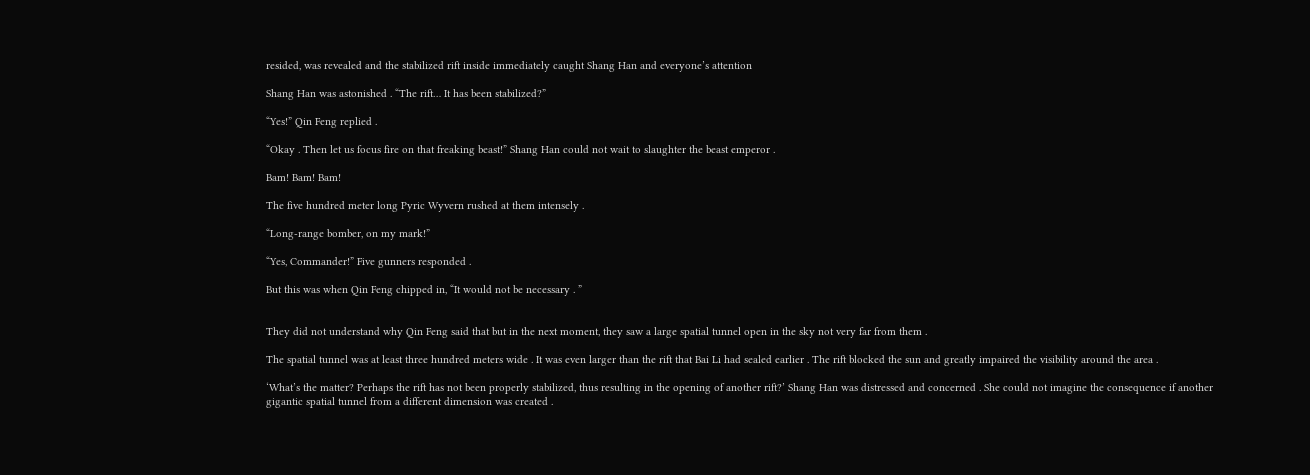resided, was revealed and the stabilized rift inside immediately caught Shang Han and everyone’s attention

Shang Han was astonished . “The rift… It has been stabilized?”

“Yes!” Qin Feng replied .

“Okay . Then let us focus fire on that freaking beast!” Shang Han could not wait to slaughter the beast emperor .

Bam! Bam! Bam!

The five hundred meter long Pyric Wyvern rushed at them intensely .

“Long-range bomber, on my mark!”

“Yes, Commander!” Five gunners responded .

But this was when Qin Feng chipped in, “It would not be necessary . ”


They did not understand why Qin Feng said that but in the next moment, they saw a large spatial tunnel open in the sky not very far from them .

The spatial tunnel was at least three hundred meters wide . It was even larger than the rift that Bai Li had sealed earlier . The rift blocked the sun and greatly impaired the visibility around the area .

‘What’s the matter? Perhaps the rift has not been properly stabilized, thus resulting in the opening of another rift?’ Shang Han was distressed and concerned . She could not imagine the consequence if another gigantic spatial tunnel from a different dimension was created .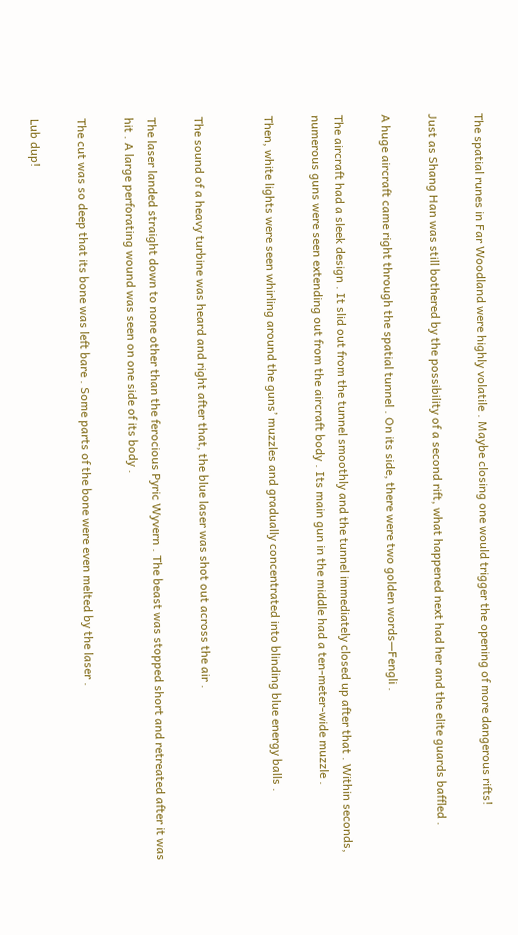The spatial runes in Far Woodland were highly volatile . Maybe closing one would trigger the opening of more dangerous rifts!

Just as Shang Han was still bothered by the possibility of a second rift, what happened next had her and the elite guards baffled .

A huge aircraft came right through the spatial tunnel . On its side, there were two golden words—Fengli .

The aircraft had a sleek design . It slid out from the tunnel smoothly and the tunnel immediately closed up after that . Within seconds, numerous guns were seen extending out from the aircraft body . Its main gun in the middle had a ten-meter-wide muzzle .

Then, white lights were seen whirling around the guns’ muzzles and gradually concentrated into blinding blue energy balls .


The sound of a heavy turbine was heard and right after that, the blue laser was shot out across the air .

The laser landed straight down to none other than the ferocious Pyric Wyvern . The beast was stopped short and retreated after it was hit . A large perforating wound was seen on one side of its body .

The cut was so deep that its bone was left bare . Some parts of the bone were even melted by the laser .

Lub dup!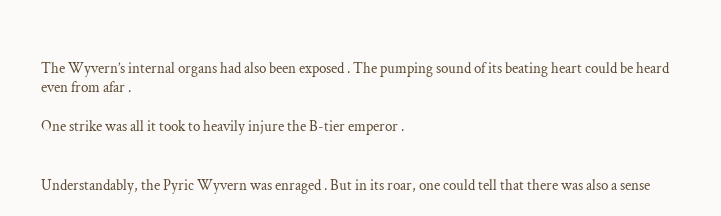The Wyvern’s internal organs had also been exposed . The pumping sound of its beating heart could be heard even from afar .

One strike was all it took to heavily injure the B-tier emperor .


Understandably, the Pyric Wyvern was enraged . But in its roar, one could tell that there was also a sense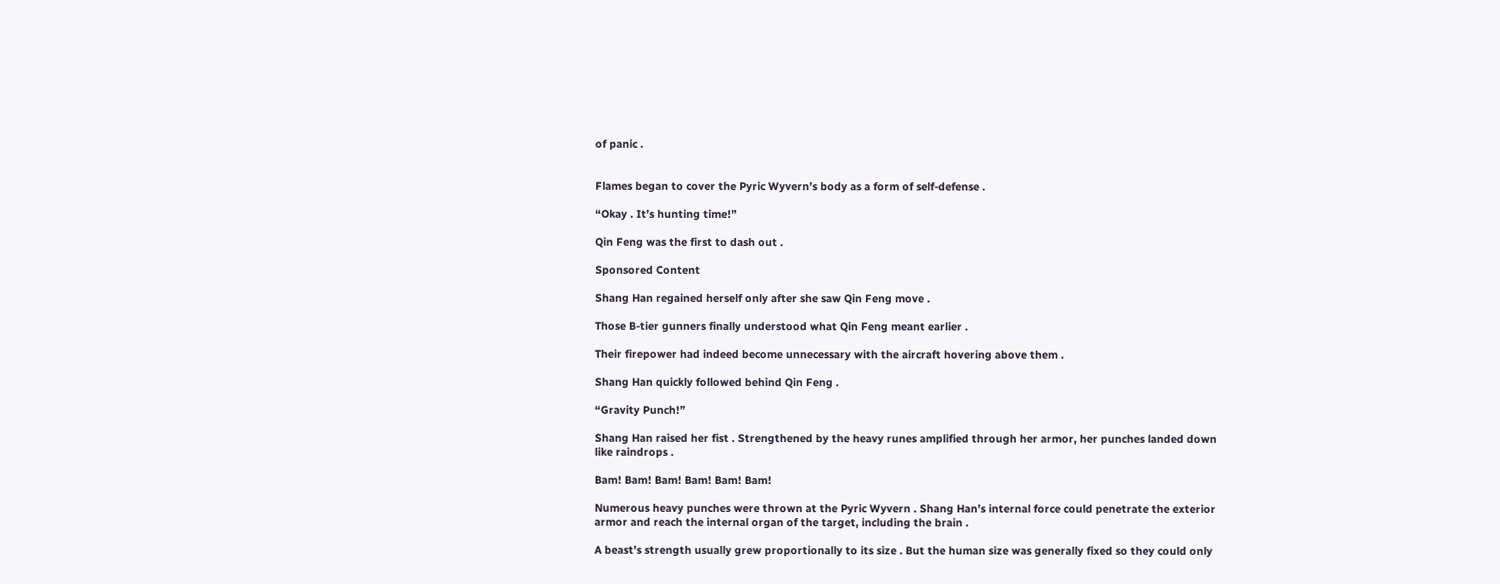of panic .


Flames began to cover the Pyric Wyvern’s body as a form of self-defense .

“Okay . It’s hunting time!”

Qin Feng was the first to dash out .

Sponsored Content

Shang Han regained herself only after she saw Qin Feng move .

Those B-tier gunners finally understood what Qin Feng meant earlier .

Their firepower had indeed become unnecessary with the aircraft hovering above them .

Shang Han quickly followed behind Qin Feng .

“Gravity Punch!”

Shang Han raised her fist . Strengthened by the heavy runes amplified through her armor, her punches landed down like raindrops .

Bam! Bam! Bam! Bam! Bam! Bam!

Numerous heavy punches were thrown at the Pyric Wyvern . Shang Han’s internal force could penetrate the exterior armor and reach the internal organ of the target, including the brain .

A beast’s strength usually grew proportionally to its size . But the human size was generally fixed so they could only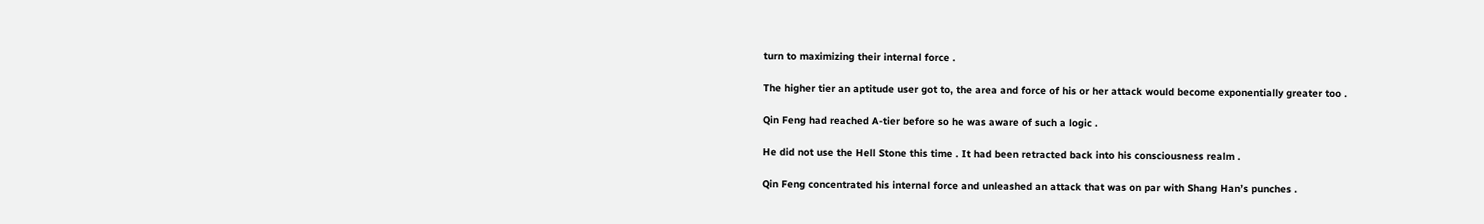turn to maximizing their internal force .

The higher tier an aptitude user got to, the area and force of his or her attack would become exponentially greater too .

Qin Feng had reached A-tier before so he was aware of such a logic .

He did not use the Hell Stone this time . It had been retracted back into his consciousness realm .

Qin Feng concentrated his internal force and unleashed an attack that was on par with Shang Han’s punches .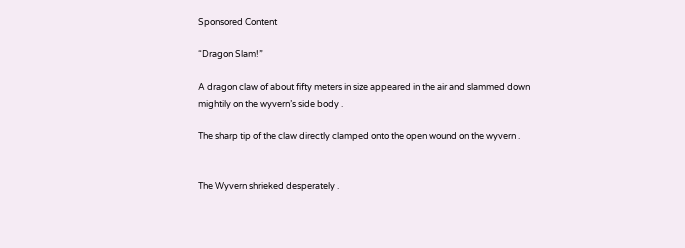Sponsored Content

“Dragon Slam!”

A dragon claw of about fifty meters in size appeared in the air and slammed down mightily on the wyvern’s side body .

The sharp tip of the claw directly clamped onto the open wound on the wyvern .


The Wyvern shrieked desperately .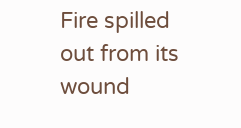Fire spilled out from its wound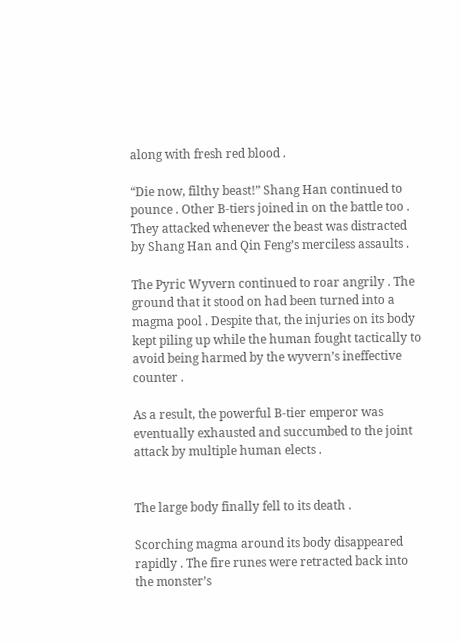along with fresh red blood .

“Die now, filthy beast!” Shang Han continued to pounce . Other B-tiers joined in on the battle too . They attacked whenever the beast was distracted by Shang Han and Qin Feng’s merciless assaults .

The Pyric Wyvern continued to roar angrily . The ground that it stood on had been turned into a magma pool . Despite that, the injuries on its body kept piling up while the human fought tactically to avoid being harmed by the wyvern’s ineffective counter .

As a result, the powerful B-tier emperor was eventually exhausted and succumbed to the joint attack by multiple human elects .


The large body finally fell to its death .

Scorching magma around its body disappeared rapidly . The fire runes were retracted back into the monster’s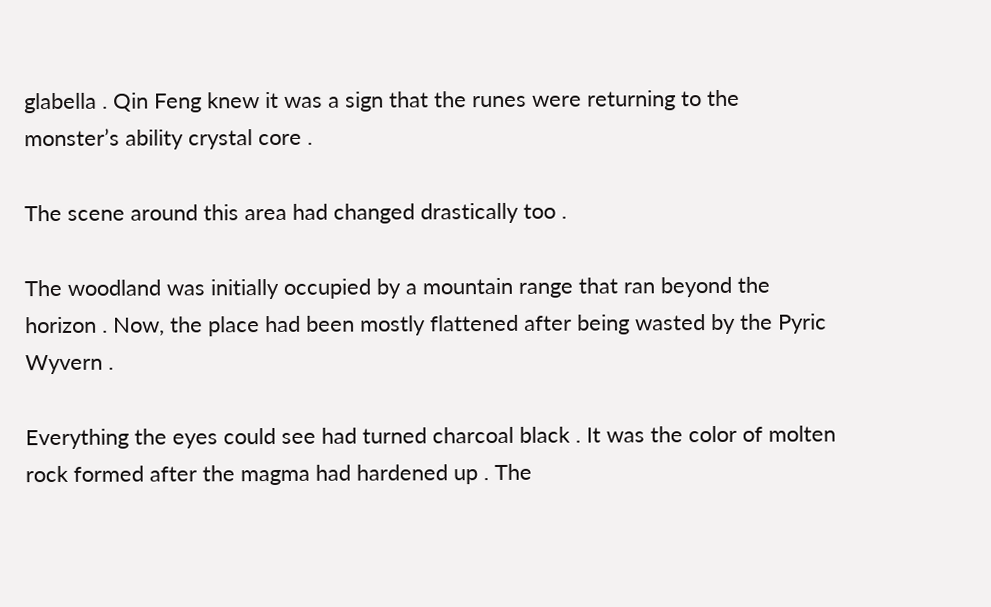glabella . Qin Feng knew it was a sign that the runes were returning to the monster’s ability crystal core .

The scene around this area had changed drastically too .

The woodland was initially occupied by a mountain range that ran beyond the horizon . Now, the place had been mostly flattened after being wasted by the Pyric Wyvern .

Everything the eyes could see had turned charcoal black . It was the color of molten rock formed after the magma had hardened up . The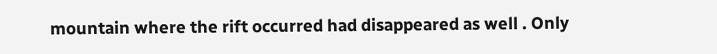mountain where the rift occurred had disappeared as well . Only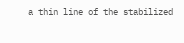a thin line of the stabilized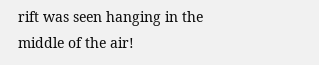rift was seen hanging in the middle of the air!